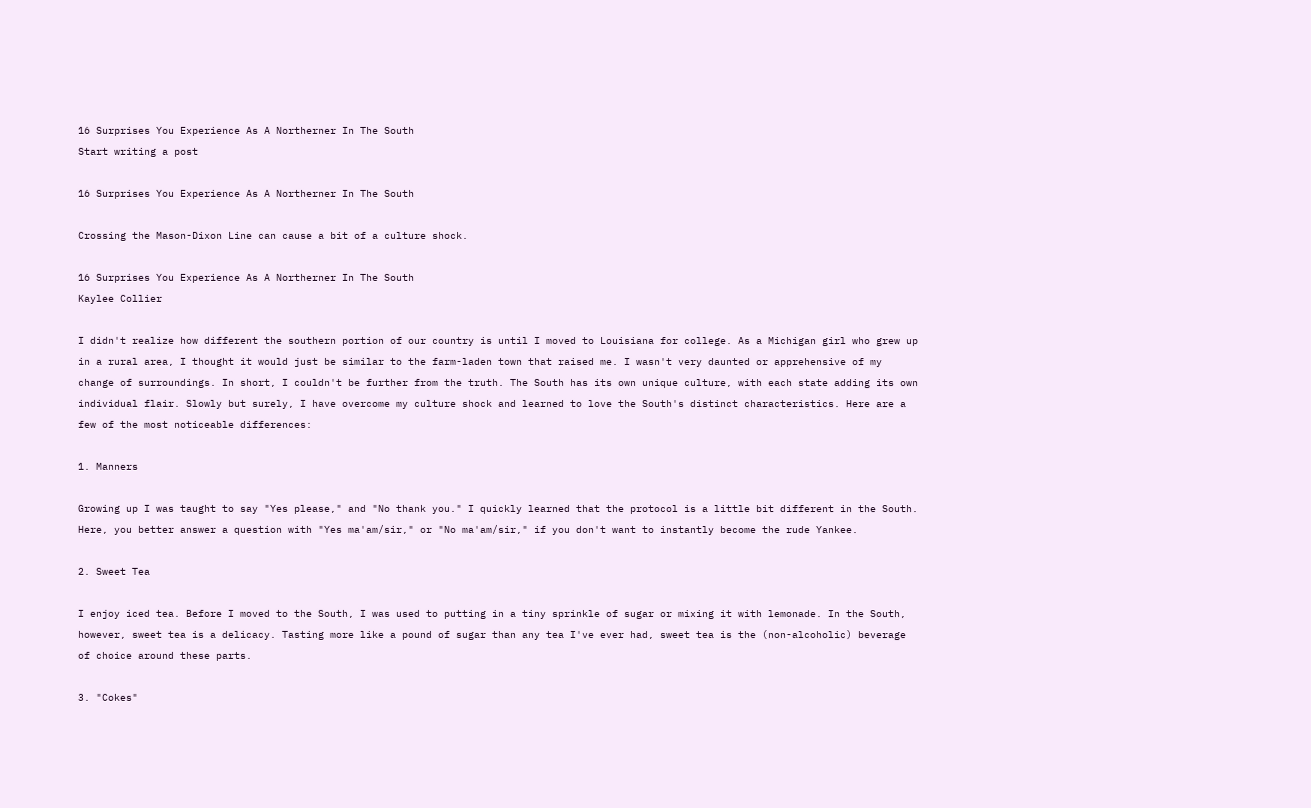16 Surprises You Experience As A Northerner In The South
Start writing a post

16 Surprises You Experience As A Northerner In The South

Crossing the Mason-Dixon Line can cause a bit of a culture shock.

16 Surprises You Experience As A Northerner In The South
Kaylee Collier

I didn't realize how different the southern portion of our country is until I moved to Louisiana for college. As a Michigan girl who grew up in a rural area, I thought it would just be similar to the farm-laden town that raised me. I wasn't very daunted or apprehensive of my change of surroundings. In short, I couldn't be further from the truth. The South has its own unique culture, with each state adding its own individual flair. Slowly but surely, I have overcome my culture shock and learned to love the South's distinct characteristics. Here are a few of the most noticeable differences:

1. Manners

Growing up I was taught to say "Yes please," and "No thank you." I quickly learned that the protocol is a little bit different in the South. Here, you better answer a question with "Yes ma'am/sir," or "No ma'am/sir," if you don't want to instantly become the rude Yankee.

2. Sweet Tea

I enjoy iced tea. Before I moved to the South, I was used to putting in a tiny sprinkle of sugar or mixing it with lemonade. In the South, however, sweet tea is a delicacy. Tasting more like a pound of sugar than any tea I've ever had, sweet tea is the (non-alcoholic) beverage of choice around these parts.

3. "Cokes"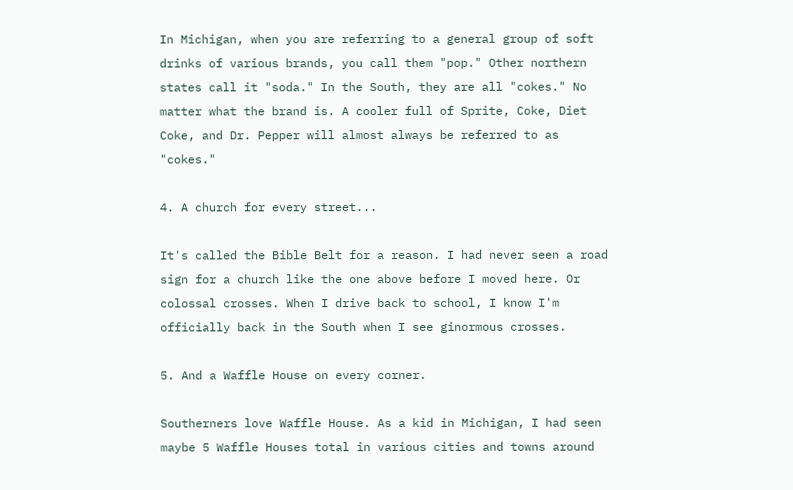In Michigan, when you are referring to a general group of soft drinks of various brands, you call them "pop." Other northern states call it "soda." In the South, they are all "cokes." No matter what the brand is. A cooler full of Sprite, Coke, Diet Coke, and Dr. Pepper will almost always be referred to as "cokes."

4. A church for every street...

It's called the Bible Belt for a reason. I had never seen a road sign for a church like the one above before I moved here. Or colossal crosses. When I drive back to school, I know I'm officially back in the South when I see ginormous crosses.

5. And a Waffle House on every corner.

Southerners love Waffle House. As a kid in Michigan, I had seen maybe 5 Waffle Houses total in various cities and towns around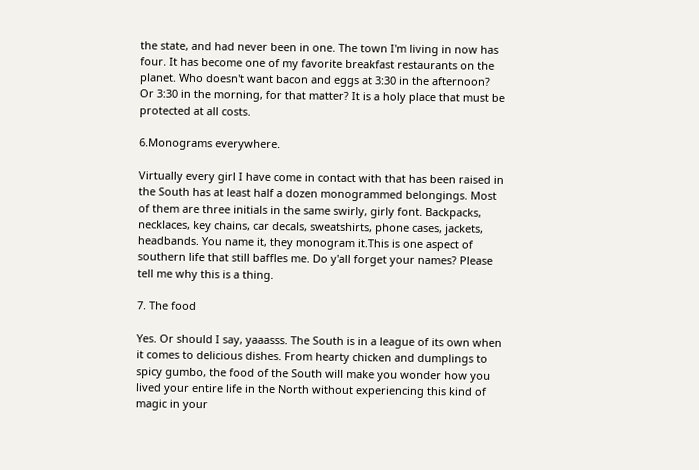the state, and had never been in one. The town I'm living in now has four. It has become one of my favorite breakfast restaurants on the planet. Who doesn't want bacon and eggs at 3:30 in the afternoon? Or 3:30 in the morning, for that matter? It is a holy place that must be protected at all costs.

6.Monograms everywhere.

Virtually every girl I have come in contact with that has been raised in the South has at least half a dozen monogrammed belongings. Most of them are three initials in the same swirly, girly font. Backpacks, necklaces, key chains, car decals, sweatshirts, phone cases, jackets, headbands. You name it, they monogram it.This is one aspect of southern life that still baffles me. Do y'all forget your names? Please tell me why this is a thing.

7. The food

Yes. Or should I say, yaaasss. The South is in a league of its own when it comes to delicious dishes. From hearty chicken and dumplings to spicy gumbo, the food of the South will make you wonder how you lived your entire life in the North without experiencing this kind of magic in your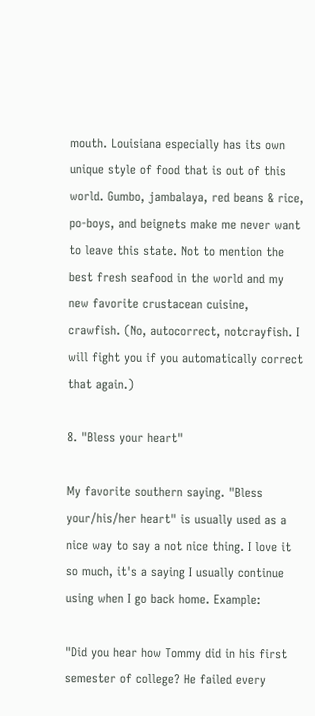mouth. Louisiana especially has its own unique style of food that is out of this world. Gumbo, jambalaya, red beans & rice, po-boys, and beignets make me never want to leave this state. Not to mention the best fresh seafood in the world and my new favorite crustacean cuisine, crawfish. (No, autocorrect, notcrayfish. I will fight you if you automatically correct that again.)

8. "Bless your heart"

My favorite southern saying. "Bless your/his/her heart" is usually used as a nice way to say a not nice thing. I love it so much, it's a saying I usually continue using when I go back home. Example:

"Did you hear how Tommy did in his first semester of college? He failed every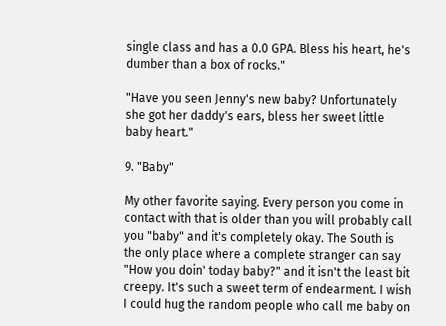single class and has a 0.0 GPA. Bless his heart, he's dumber than a box of rocks."

"Have you seen Jenny's new baby? Unfortunately she got her daddy's ears, bless her sweet little baby heart."

9. "Baby"

My other favorite saying. Every person you come in contact with that is older than you will probably call you "baby" and it's completely okay. The South is the only place where a complete stranger can say "How you doin' today baby?" and it isn't the least bit creepy. It's such a sweet term of endearment. I wish I could hug the random people who call me baby on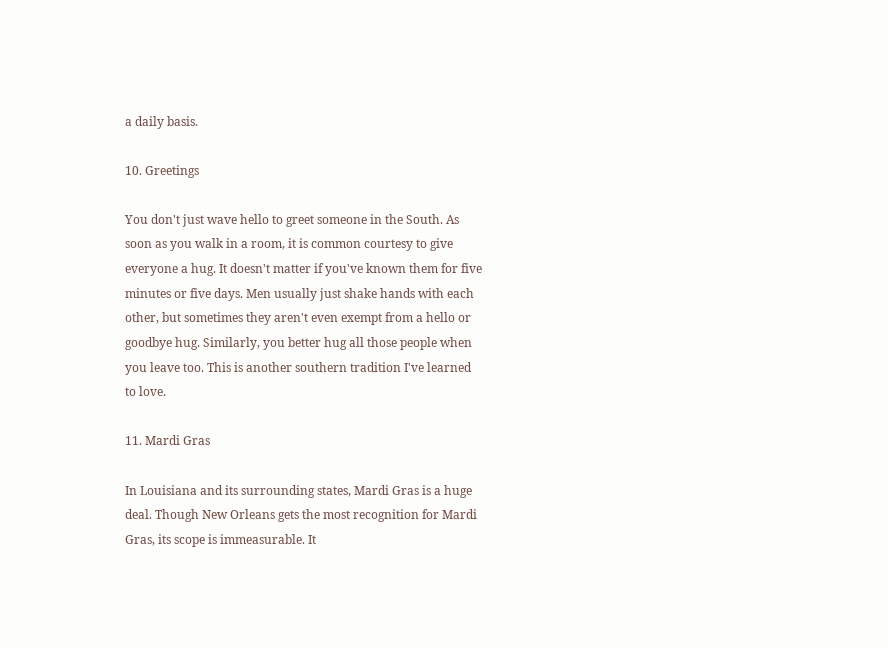a daily basis.

10. Greetings

You don't just wave hello to greet someone in the South. As soon as you walk in a room, it is common courtesy to give everyone a hug. It doesn't matter if you've known them for five minutes or five days. Men usually just shake hands with each other, but sometimes they aren't even exempt from a hello or goodbye hug. Similarly, you better hug all those people when you leave too. This is another southern tradition I've learned to love.

11. Mardi Gras

In Louisiana and its surrounding states, Mardi Gras is a huge deal. Though New Orleans gets the most recognition for Mardi Gras, its scope is immeasurable. It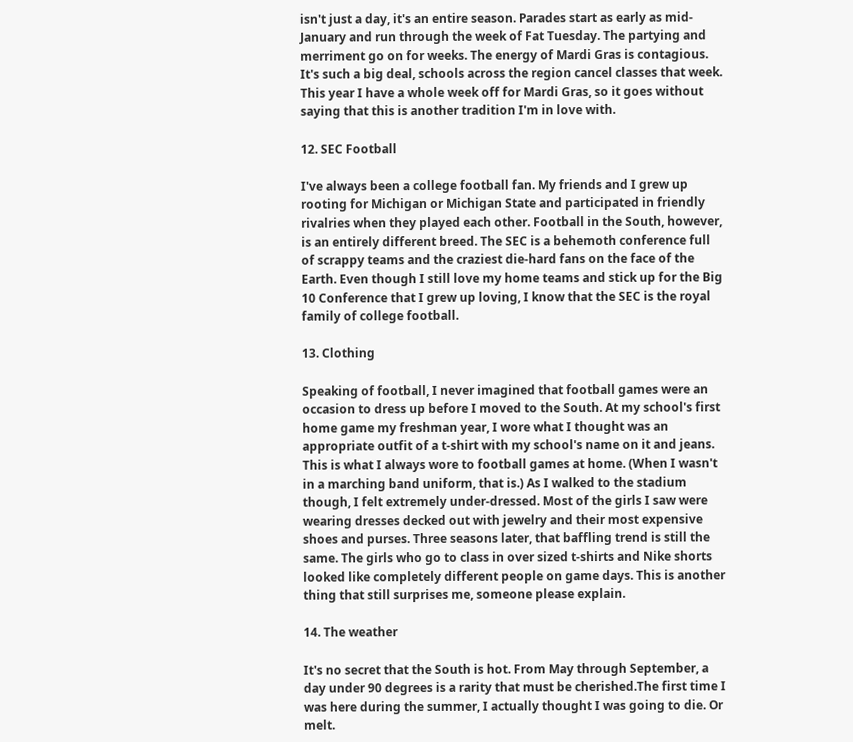isn't just a day, it's an entire season. Parades start as early as mid-January and run through the week of Fat Tuesday. The partying and merriment go on for weeks. The energy of Mardi Gras is contagious. It's such a big deal, schools across the region cancel classes that week. This year I have a whole week off for Mardi Gras, so it goes without saying that this is another tradition I'm in love with.

12. SEC Football

I've always been a college football fan. My friends and I grew up rooting for Michigan or Michigan State and participated in friendly rivalries when they played each other. Football in the South, however, is an entirely different breed. The SEC is a behemoth conference full of scrappy teams and the craziest die-hard fans on the face of the Earth. Even though I still love my home teams and stick up for the Big 10 Conference that I grew up loving, I know that the SEC is the royal family of college football.

13. Clothing

Speaking of football, I never imagined that football games were an occasion to dress up before I moved to the South. At my school's first home game my freshman year, I wore what I thought was an appropriate outfit of a t-shirt with my school's name on it and jeans. This is what I always wore to football games at home. (When I wasn't in a marching band uniform, that is.) As I walked to the stadium though, I felt extremely under-dressed. Most of the girls I saw were wearing dresses decked out with jewelry and their most expensive shoes and purses. Three seasons later, that baffling trend is still the same. The girls who go to class in over sized t-shirts and Nike shorts looked like completely different people on game days. This is another thing that still surprises me, someone please explain.

14. The weather

It's no secret that the South is hot. From May through September, a day under 90 degrees is a rarity that must be cherished.The first time I was here during the summer, I actually thought I was going to die. Or melt.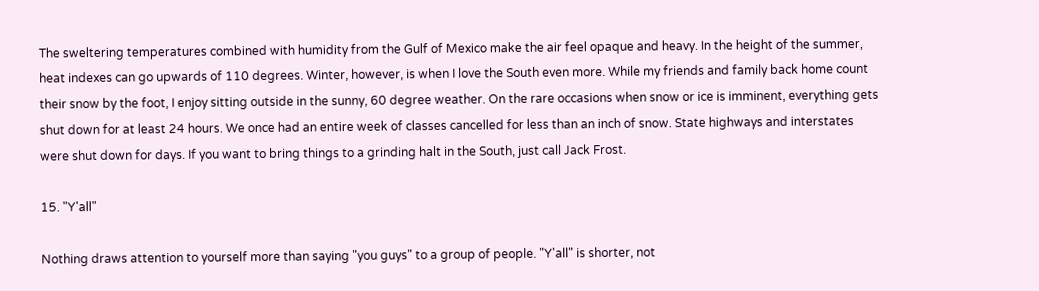The sweltering temperatures combined with humidity from the Gulf of Mexico make the air feel opaque and heavy. In the height of the summer, heat indexes can go upwards of 110 degrees. Winter, however, is when I love the South even more. While my friends and family back home count their snow by the foot, I enjoy sitting outside in the sunny, 60 degree weather. On the rare occasions when snow or ice is imminent, everything gets shut down for at least 24 hours. We once had an entire week of classes cancelled for less than an inch of snow. State highways and interstates were shut down for days. If you want to bring things to a grinding halt in the South, just call Jack Frost.

15. "Y'all"

Nothing draws attention to yourself more than saying "you guys" to a group of people. "Y'all" is shorter, not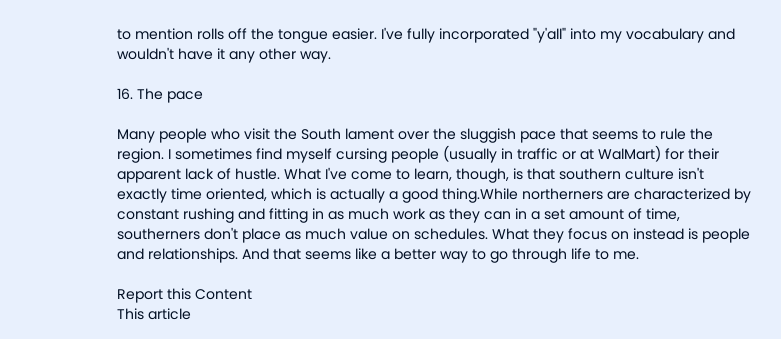to mention rolls off the tongue easier. I've fully incorporated "y'all" into my vocabulary and wouldn't have it any other way.

16. The pace

Many people who visit the South lament over the sluggish pace that seems to rule the region. I sometimes find myself cursing people (usually in traffic or at WalMart) for their apparent lack of hustle. What I've come to learn, though, is that southern culture isn't exactly time oriented, which is actually a good thing.While northerners are characterized by constant rushing and fitting in as much work as they can in a set amount of time, southerners don't place as much value on schedules. What they focus on instead is people and relationships. And that seems like a better way to go through life to me.

Report this Content
This article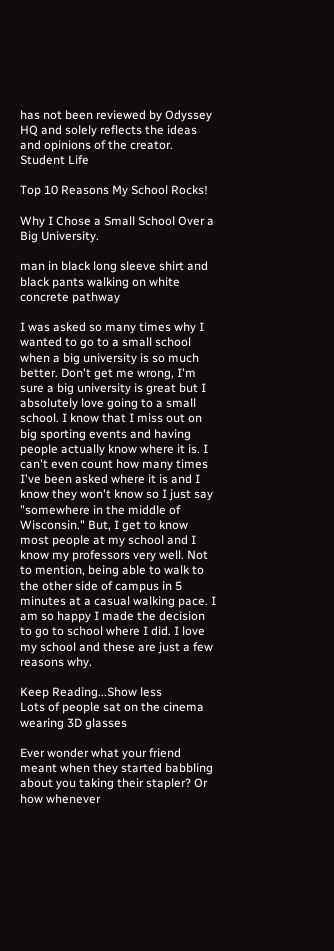has not been reviewed by Odyssey HQ and solely reflects the ideas and opinions of the creator.
Student Life

Top 10 Reasons My School Rocks!

Why I Chose a Small School Over a Big University.

man in black long sleeve shirt and black pants walking on white concrete pathway

I was asked so many times why I wanted to go to a small school when a big university is so much better. Don't get me wrong, I'm sure a big university is great but I absolutely love going to a small school. I know that I miss out on big sporting events and having people actually know where it is. I can't even count how many times I've been asked where it is and I know they won't know so I just say "somewhere in the middle of Wisconsin." But, I get to know most people at my school and I know my professors very well. Not to mention, being able to walk to the other side of campus in 5 minutes at a casual walking pace. I am so happy I made the decision to go to school where I did. I love my school and these are just a few reasons why.

Keep Reading...Show less
Lots of people sat on the cinema wearing 3D glasses

Ever wonder what your friend meant when they started babbling about you taking their stapler? Or how whenever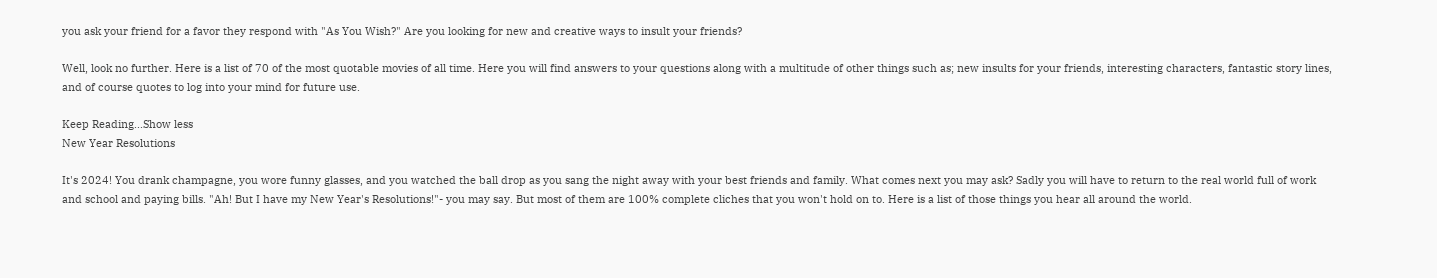you ask your friend for a favor they respond with "As You Wish?" Are you looking for new and creative ways to insult your friends?

Well, look no further. Here is a list of 70 of the most quotable movies of all time. Here you will find answers to your questions along with a multitude of other things such as; new insults for your friends, interesting characters, fantastic story lines, and of course quotes to log into your mind for future use.

Keep Reading...Show less
New Year Resolutions

It's 2024! You drank champagne, you wore funny glasses, and you watched the ball drop as you sang the night away with your best friends and family. What comes next you may ask? Sadly you will have to return to the real world full of work and school and paying bills. "Ah! But I have my New Year's Resolutions!"- you may say. But most of them are 100% complete cliches that you won't hold on to. Here is a list of those things you hear all around the world.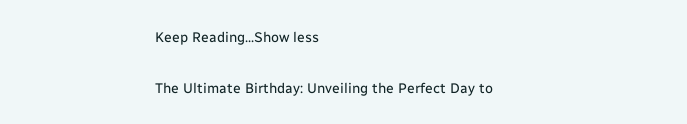Keep Reading...Show less

The Ultimate Birthday: Unveiling the Perfect Day to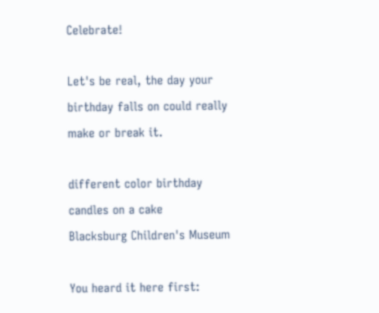Celebrate!

Let's be real, the day your birthday falls on could really make or break it.

different color birthday candles on a cake
Blacksburg Children's Museum

You heard it here first: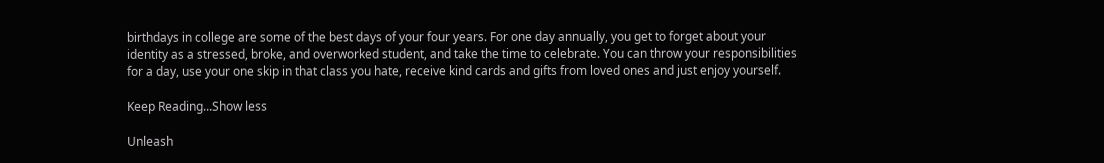birthdays in college are some of the best days of your four years. For one day annually, you get to forget about your identity as a stressed, broke, and overworked student, and take the time to celebrate. You can throw your responsibilities for a day, use your one skip in that class you hate, receive kind cards and gifts from loved ones and just enjoy yourself.

Keep Reading...Show less

Unleash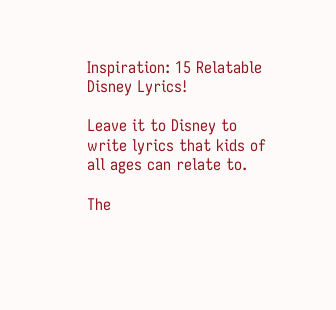Inspiration: 15 Relatable Disney Lyrics!

Leave it to Disney to write lyrics that kids of all ages can relate to.

The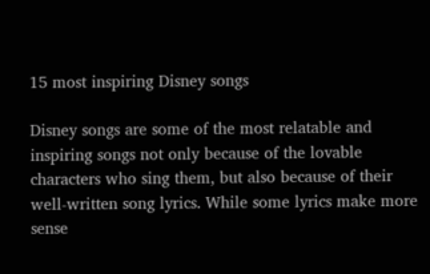15 most inspiring Disney songs

Disney songs are some of the most relatable and inspiring songs not only because of the lovable characters who sing them, but also because of their well-written song lyrics. While some lyrics make more sense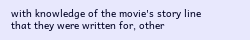with knowledge of the movie's story line that they were written for, other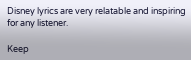Disney lyrics are very relatable and inspiring for any listener.

Keep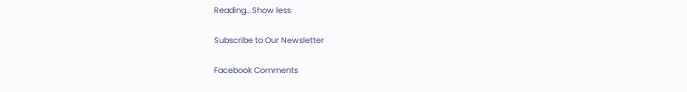Reading...Show less

Subscribe to Our Newsletter

Facebook Comments